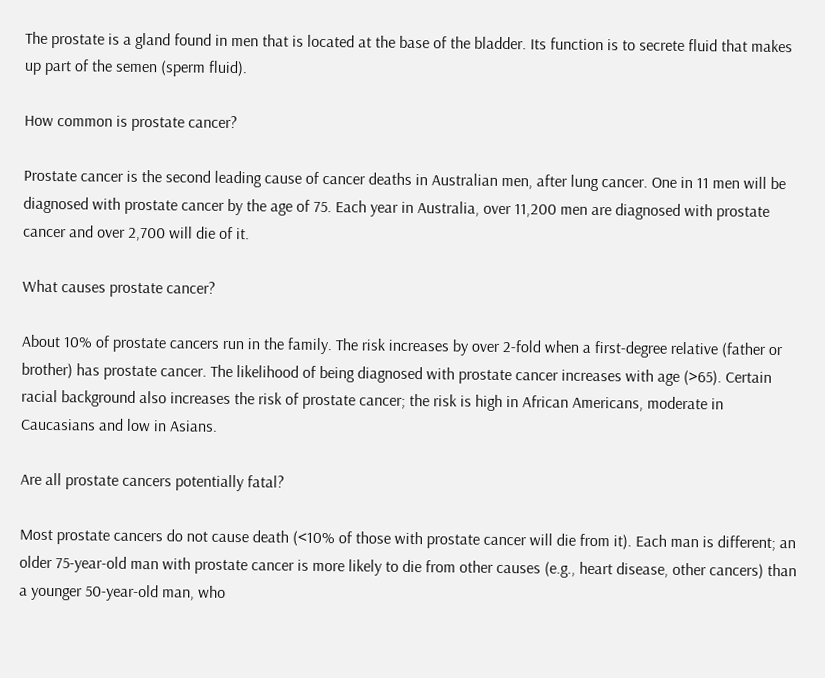The prostate is a gland found in men that is located at the base of the bladder. Its function is to secrete fluid that makes up part of the semen (sperm fluid).

How common is prostate cancer?

Prostate cancer is the second leading cause of cancer deaths in Australian men, after lung cancer. One in 11 men will be diagnosed with prostate cancer by the age of 75. Each year in Australia, over 11,200 men are diagnosed with prostate cancer and over 2,700 will die of it.

What causes prostate cancer?

About 10% of prostate cancers run in the family. The risk increases by over 2-fold when a first-degree relative (father or brother) has prostate cancer. The likelihood of being diagnosed with prostate cancer increases with age (>65). Certain racial background also increases the risk of prostate cancer; the risk is high in African Americans, moderate in Caucasians and low in Asians.

Are all prostate cancers potentially fatal?

Most prostate cancers do not cause death (<10% of those with prostate cancer will die from it). Each man is different; an older 75-year-old man with prostate cancer is more likely to die from other causes (e.g., heart disease, other cancers) than a younger 50-year-old man, who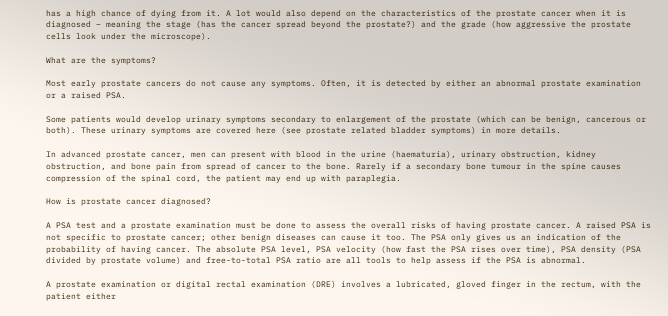has a high chance of dying from it. A lot would also depend on the characteristics of the prostate cancer when it is diagnosed – meaning the stage (has the cancer spread beyond the prostate?) and the grade (how aggressive the prostate cells look under the microscope).

What are the symptoms?

Most early prostate cancers do not cause any symptoms. Often, it is detected by either an abnormal prostate examination or a raised PSA.

Some patients would develop urinary symptoms secondary to enlargement of the prostate (which can be benign, cancerous or both). These urinary symptoms are covered here (see prostate related bladder symptoms) in more details.

In advanced prostate cancer, men can present with blood in the urine (haematuria), urinary obstruction, kidney obstruction, and bone pain from spread of cancer to the bone. Rarely if a secondary bone tumour in the spine causes compression of the spinal cord, the patient may end up with paraplegia.

How is prostate cancer diagnosed?

A PSA test and a prostate examination must be done to assess the overall risks of having prostate cancer. A raised PSA is not specific to prostate cancer; other benign diseases can cause it too. The PSA only gives us an indication of the probability of having cancer. The absolute PSA level, PSA velocity (how fast the PSA rises over time), PSA density (PSA divided by prostate volume) and free-to-total PSA ratio are all tools to help assess if the PSA is abnormal.

A prostate examination or digital rectal examination (DRE) involves a lubricated, gloved finger in the rectum, with the patient either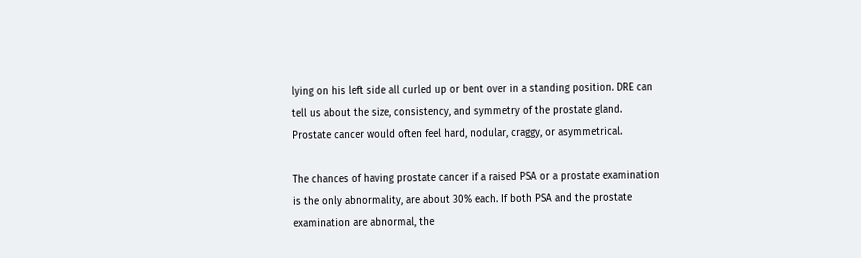lying on his left side all curled up or bent over in a standing position. DRE can tell us about the size, consistency, and symmetry of the prostate gland. Prostate cancer would often feel hard, nodular, craggy, or asymmetrical.

The chances of having prostate cancer if a raised PSA or a prostate examination is the only abnormality, are about 30% each. If both PSA and the prostate examination are abnormal, the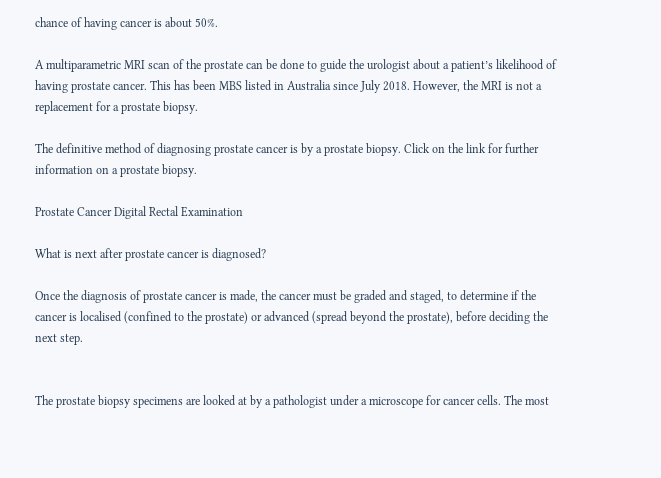chance of having cancer is about 50%.

A multiparametric MRI scan of the prostate can be done to guide the urologist about a patient’s likelihood of having prostate cancer. This has been MBS listed in Australia since July 2018. However, the MRI is not a replacement for a prostate biopsy.

The definitive method of diagnosing prostate cancer is by a prostate biopsy. Click on the link for further information on a prostate biopsy.

Prostate Cancer Digital Rectal Examination

What is next after prostate cancer is diagnosed?

Once the diagnosis of prostate cancer is made, the cancer must be graded and staged, to determine if the cancer is localised (confined to the prostate) or advanced (spread beyond the prostate), before deciding the next step.


The prostate biopsy specimens are looked at by a pathologist under a microscope for cancer cells. The most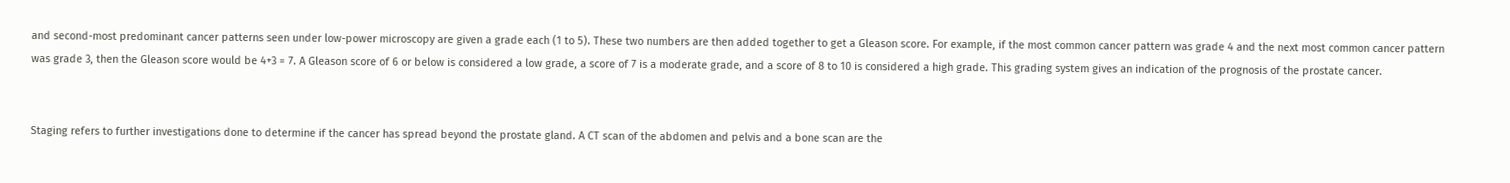and second-most predominant cancer patterns seen under low-power microscopy are given a grade each (1 to 5). These two numbers are then added together to get a Gleason score. For example, if the most common cancer pattern was grade 4 and the next most common cancer pattern was grade 3, then the Gleason score would be 4+3 = 7. A Gleason score of 6 or below is considered a low grade, a score of 7 is a moderate grade, and a score of 8 to 10 is considered a high grade. This grading system gives an indication of the prognosis of the prostate cancer.


Staging refers to further investigations done to determine if the cancer has spread beyond the prostate gland. A CT scan of the abdomen and pelvis and a bone scan are the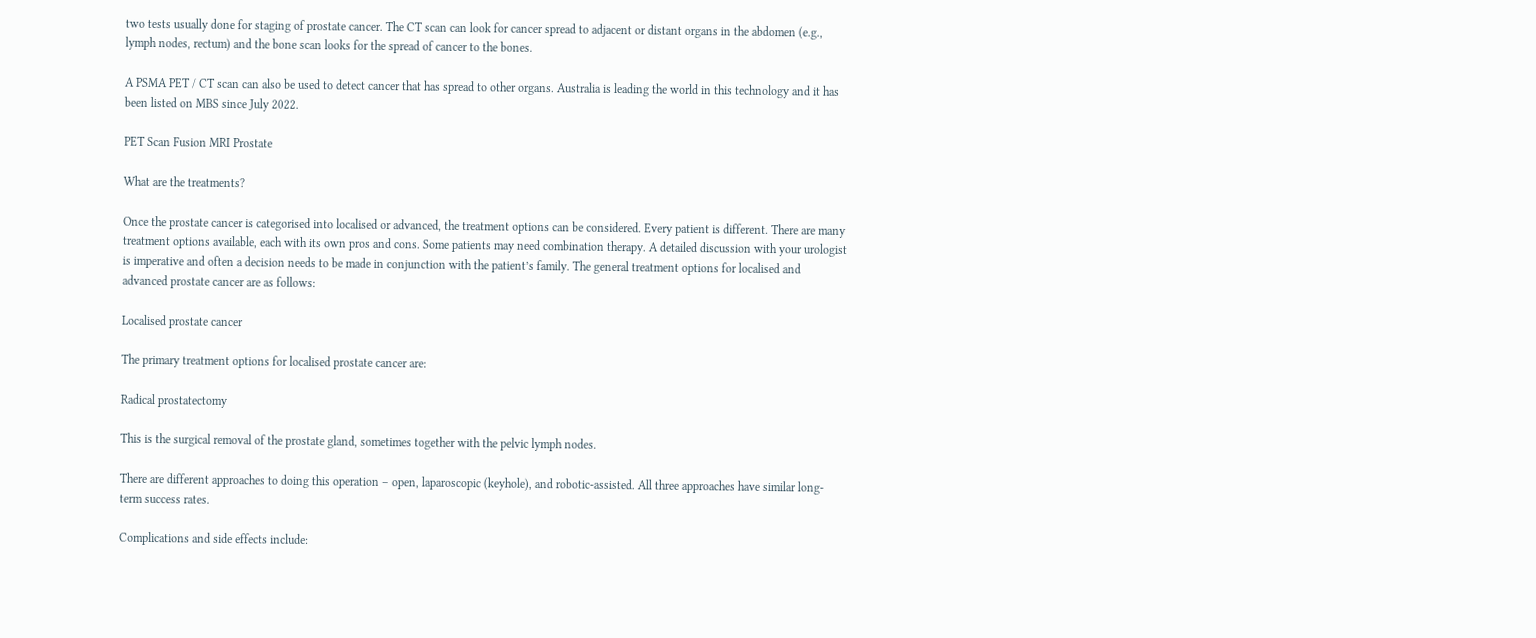two tests usually done for staging of prostate cancer. The CT scan can look for cancer spread to adjacent or distant organs in the abdomen (e.g., lymph nodes, rectum) and the bone scan looks for the spread of cancer to the bones.

A PSMA PET / CT scan can also be used to detect cancer that has spread to other organs. Australia is leading the world in this technology and it has been listed on MBS since July 2022.

PET Scan Fusion MRI Prostate

What are the treatments?

Once the prostate cancer is categorised into localised or advanced, the treatment options can be considered. Every patient is different. There are many treatment options available, each with its own pros and cons. Some patients may need combination therapy. A detailed discussion with your urologist is imperative and often a decision needs to be made in conjunction with the patient’s family. The general treatment options for localised and advanced prostate cancer are as follows:

Localised prostate cancer

The primary treatment options for localised prostate cancer are:

Radical prostatectomy

This is the surgical removal of the prostate gland, sometimes together with the pelvic lymph nodes.

There are different approaches to doing this operation – open, laparoscopic (keyhole), and robotic-assisted. All three approaches have similar long-term success rates.

Complications and side effects include: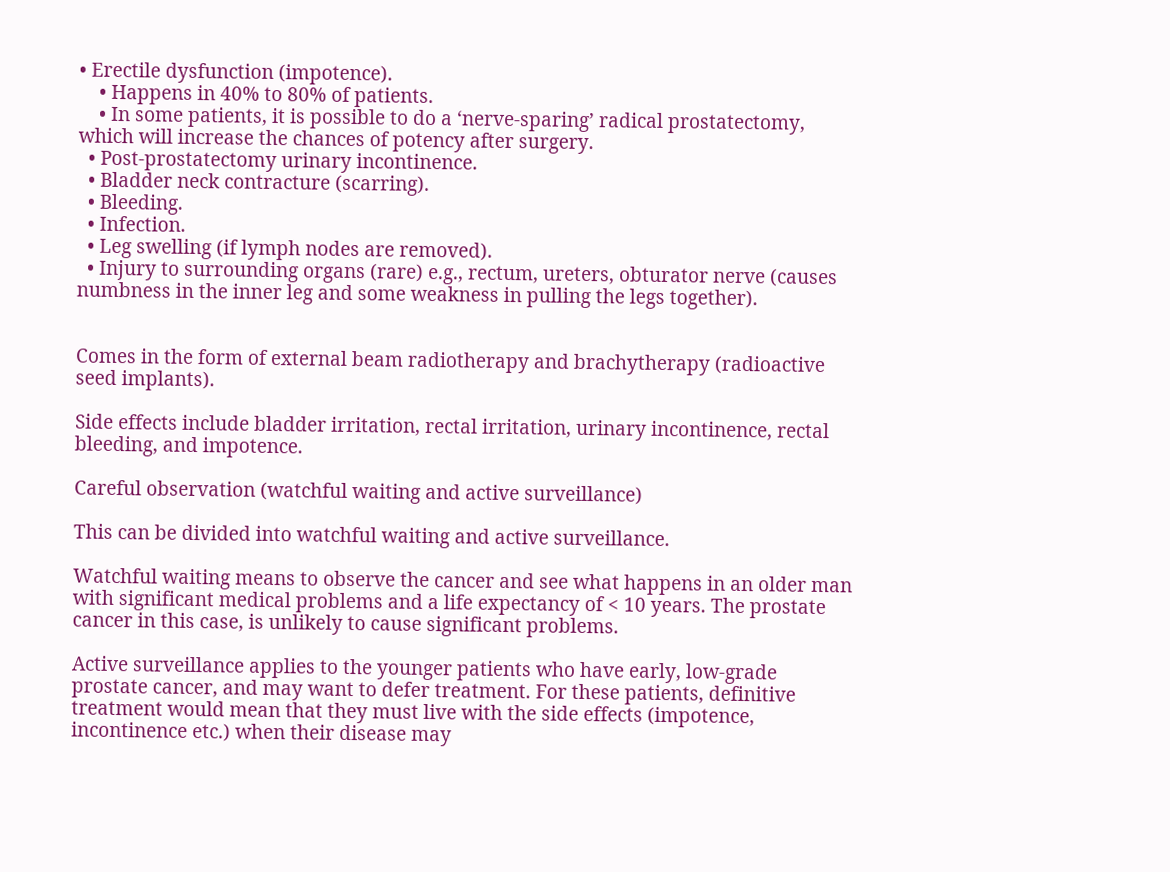• Erectile dysfunction (impotence).
    • Happens in 40% to 80% of patients.
    • In some patients, it is possible to do a ‘nerve-sparing’ radical prostatectomy, which will increase the chances of potency after surgery.
  • Post-prostatectomy urinary incontinence.
  • Bladder neck contracture (scarring).
  • Bleeding.
  • Infection.
  • Leg swelling (if lymph nodes are removed).
  • Injury to surrounding organs (rare) e.g., rectum, ureters, obturator nerve (causes numbness in the inner leg and some weakness in pulling the legs together).


Comes in the form of external beam radiotherapy and brachytherapy (radioactive seed implants).

Side effects include bladder irritation, rectal irritation, urinary incontinence, rectal bleeding, and impotence.

Careful observation (watchful waiting and active surveillance)

This can be divided into watchful waiting and active surveillance.

Watchful waiting means to observe the cancer and see what happens in an older man with significant medical problems and a life expectancy of < 10 years. The prostate cancer in this case, is unlikely to cause significant problems.

Active surveillance applies to the younger patients who have early, low-grade prostate cancer, and may want to defer treatment. For these patients, definitive treatment would mean that they must live with the side effects (impotence, incontinence etc.) when their disease may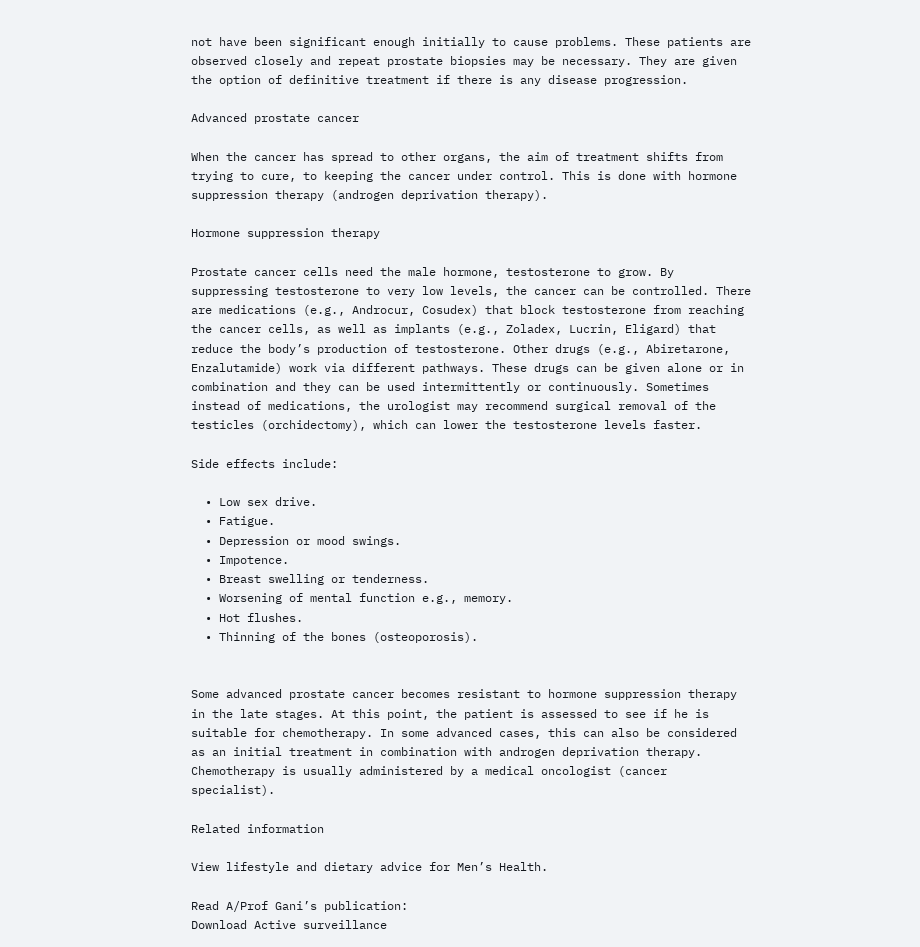not have been significant enough initially to cause problems. These patients are observed closely and repeat prostate biopsies may be necessary. They are given the option of definitive treatment if there is any disease progression.

Advanced prostate cancer

When the cancer has spread to other organs, the aim of treatment shifts from trying to cure, to keeping the cancer under control. This is done with hormone suppression therapy (androgen deprivation therapy).

Hormone suppression therapy

Prostate cancer cells need the male hormone, testosterone to grow. By suppressing testosterone to very low levels, the cancer can be controlled. There are medications (e.g., Androcur, Cosudex) that block testosterone from reaching the cancer cells, as well as implants (e.g., Zoladex, Lucrin, Eligard) that reduce the body’s production of testosterone. Other drugs (e.g., Abiretarone, Enzalutamide) work via different pathways. These drugs can be given alone or in combination and they can be used intermittently or continuously. Sometimes instead of medications, the urologist may recommend surgical removal of the testicles (orchidectomy), which can lower the testosterone levels faster.

Side effects include:

  • Low sex drive.
  • Fatigue.
  • Depression or mood swings.
  • Impotence.
  • Breast swelling or tenderness.
  • Worsening of mental function e.g., memory.
  • Hot flushes.
  • Thinning of the bones (osteoporosis).


Some advanced prostate cancer becomes resistant to hormone suppression therapy in the late stages. At this point, the patient is assessed to see if he is suitable for chemotherapy. In some advanced cases, this can also be considered as an initial treatment in combination with androgen deprivation therapy. Chemotherapy is usually administered by a medical oncologist (cancer specialist).

Related information

View lifestyle and dietary advice for Men’s Health.

Read A/Prof Gani’s publication:
Download Active surveillance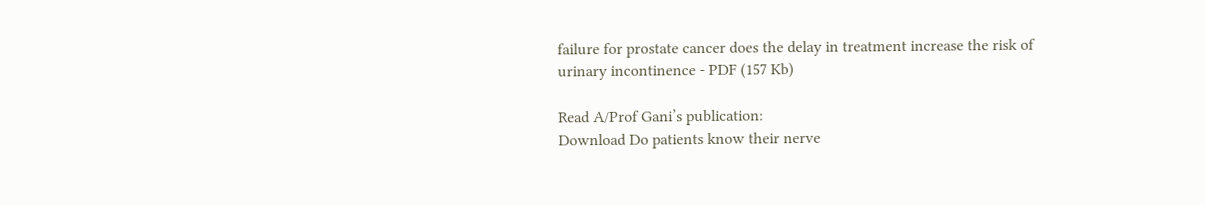failure for prostate cancer does the delay in treatment increase the risk of urinary incontinence - PDF (157 Kb)

Read A/Prof Gani’s publication:
Download Do patients know their nerve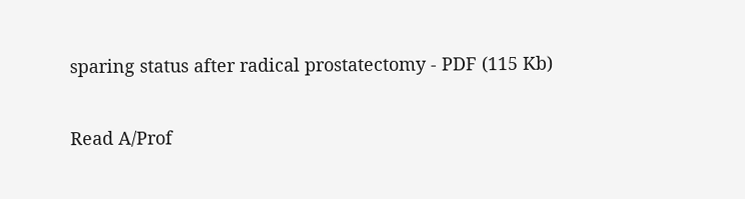sparing status after radical prostatectomy - PDF (115 Kb)

Read A/Prof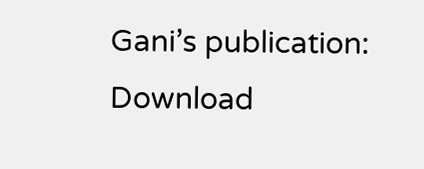Gani’s publication:
Download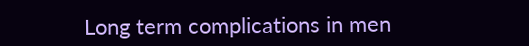Long term complications in men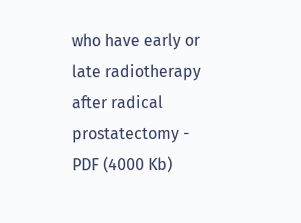who have early or late radiotherapy after radical prostatectomy - PDF (4000 Kb)